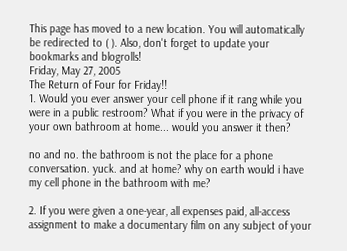This page has moved to a new location. You will automatically be redirected to ( ). Also, don't forget to update your bookmarks and blogrolls!
Friday, May 27, 2005
The Return of Four for Friday!!
1. Would you ever answer your cell phone if it rang while you were in a public restroom? What if you were in the privacy of your own bathroom at home... would you answer it then?

no and no. the bathroom is not the place for a phone conversation. yuck. and at home? why on earth would i have my cell phone in the bathroom with me?

2. If you were given a one-year, all expenses paid, all-access assignment to make a documentary film on any subject of your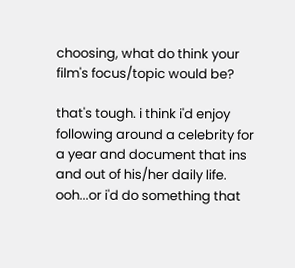choosing, what do think your film's focus/topic would be?

that's tough. i think i'd enjoy following around a celebrity for a year and document that ins and out of his/her daily life. ooh...or i'd do something that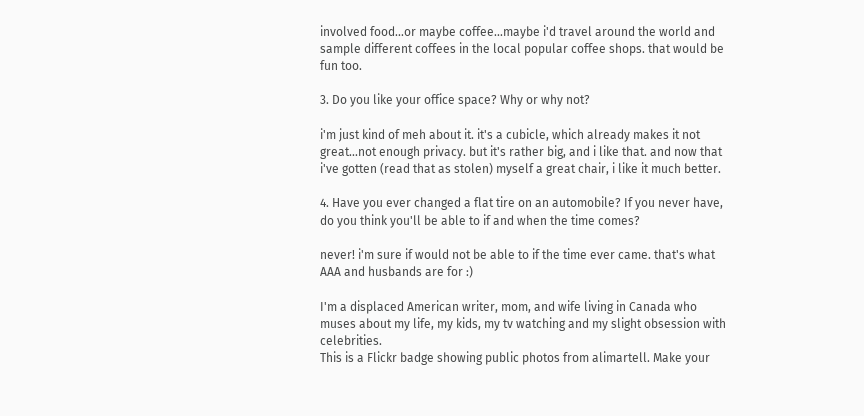involved food...or maybe coffee...maybe i'd travel around the world and sample different coffees in the local popular coffee shops. that would be fun too.

3. Do you like your office space? Why or why not?

i'm just kind of meh about it. it's a cubicle, which already makes it not great...not enough privacy. but it's rather big, and i like that. and now that i've gotten (read that as stolen) myself a great chair, i like it much better.

4. Have you ever changed a flat tire on an automobile? If you never have, do you think you'll be able to if and when the time comes?

never! i'm sure if would not be able to if the time ever came. that's what AAA and husbands are for :)

I'm a displaced American writer, mom, and wife living in Canada who muses about my life, my kids, my tv watching and my slight obsession with celebrities.
This is a Flickr badge showing public photos from alimartell. Make your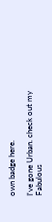own badge here.

I've gone Urban. check out my Fabulous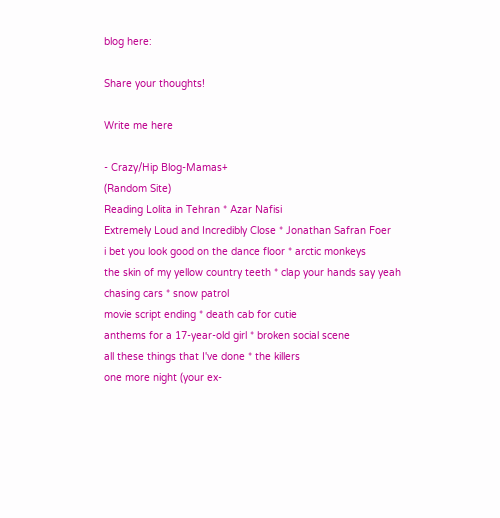blog here:

Share your thoughts!

Write me here

- Crazy/Hip Blog-Mamas+
(Random Site)
Reading Lolita in Tehran * Azar Nafisi
Extremely Loud and Incredibly Close * Jonathan Safran Foer
i bet you look good on the dance floor * arctic monkeys
the skin of my yellow country teeth * clap your hands say yeah
chasing cars * snow patrol
movie script ending * death cab for cutie
anthems for a 17-year-old girl * broken social scene
all these things that I've done * the killers
one more night (your ex-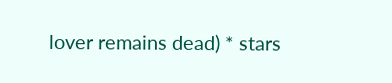lover remains dead) * stars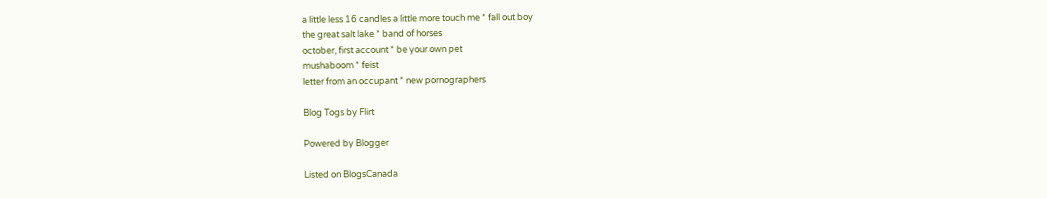a little less 16 candles a little more touch me * fall out boy
the great salt lake * band of horses
october, first account * be your own pet
mushaboom * feist
letter from an occupant * new pornographers

Blog Togs by Flirt

Powered by Blogger

Listed on BlogsCanada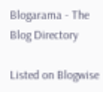Blogarama - The Blog Directory

Listed on Blogwise